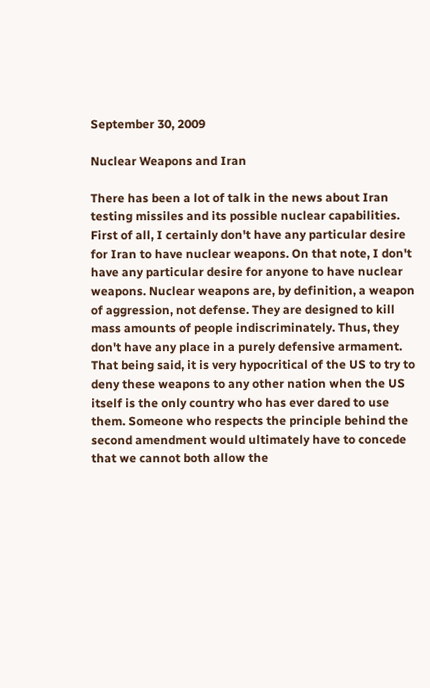September 30, 2009

Nuclear Weapons and Iran

There has been a lot of talk in the news about Iran testing missiles and its possible nuclear capabilities. First of all, I certainly don't have any particular desire for Iran to have nuclear weapons. On that note, I don't have any particular desire for anyone to have nuclear weapons. Nuclear weapons are, by definition, a weapon of aggression, not defense. They are designed to kill mass amounts of people indiscriminately. Thus, they don't have any place in a purely defensive armament.
That being said, it is very hypocritical of the US to try to deny these weapons to any other nation when the US itself is the only country who has ever dared to use them. Someone who respects the principle behind the second amendment would ultimately have to concede that we cannot both allow the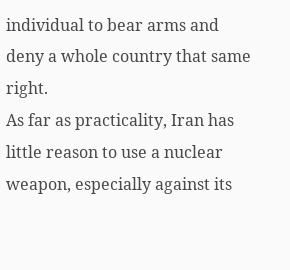individual to bear arms and deny a whole country that same right.
As far as practicality, Iran has little reason to use a nuclear weapon, especially against its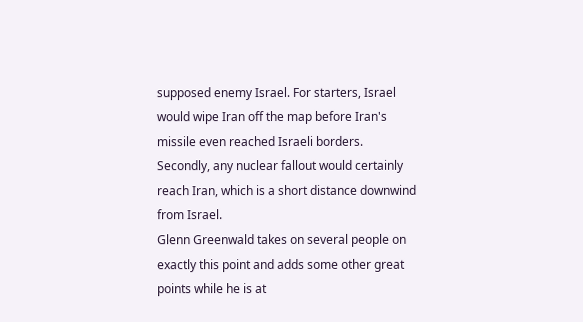supposed enemy Israel. For starters, Israel would wipe Iran off the map before Iran's missile even reached Israeli borders. Secondly, any nuclear fallout would certainly reach Iran, which is a short distance downwind from Israel.
Glenn Greenwald takes on several people on exactly this point and adds some other great points while he is at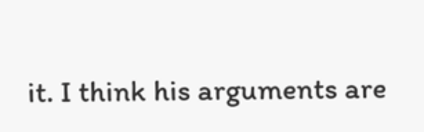it. I think his arguments are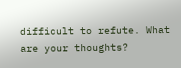difficult to refute. What are your thoughts?